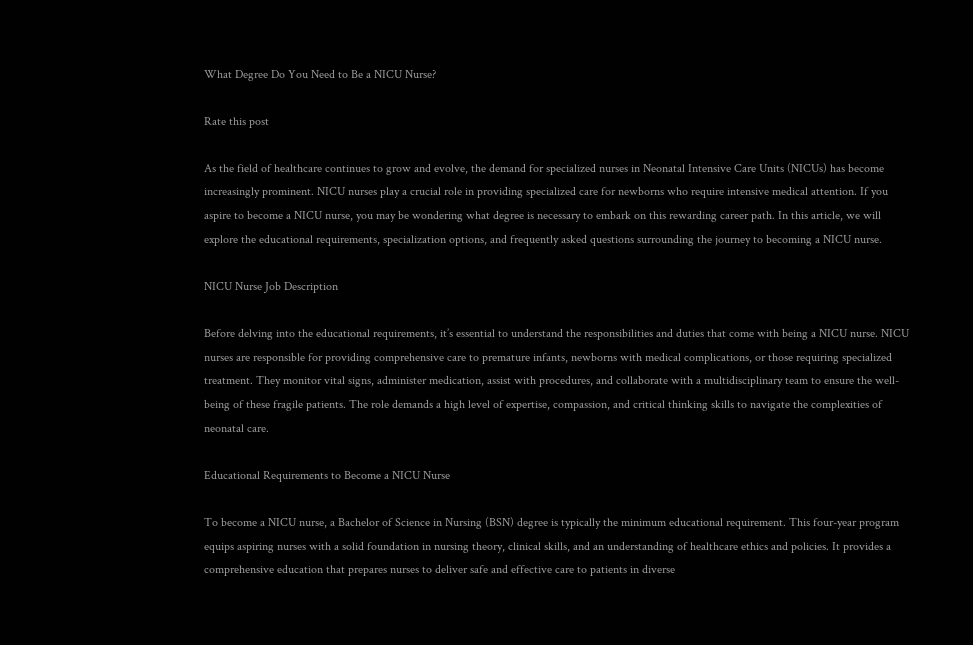What Degree Do You Need to Be a NICU Nurse?

Rate this post

As the field of healthcare continues to grow and evolve, the demand for specialized nurses in Neonatal Intensive Care Units (NICUs) has become increasingly prominent. NICU nurses play a crucial role in providing specialized care for newborns who require intensive medical attention. If you aspire to become a NICU nurse, you may be wondering what degree is necessary to embark on this rewarding career path. In this article, we will explore the educational requirements, specialization options, and frequently asked questions surrounding the journey to becoming a NICU nurse.

NICU Nurse Job Description

Before delving into the educational requirements, it’s essential to understand the responsibilities and duties that come with being a NICU nurse. NICU nurses are responsible for providing comprehensive care to premature infants, newborns with medical complications, or those requiring specialized treatment. They monitor vital signs, administer medication, assist with procedures, and collaborate with a multidisciplinary team to ensure the well-being of these fragile patients. The role demands a high level of expertise, compassion, and critical thinking skills to navigate the complexities of neonatal care.

Educational Requirements to Become a NICU Nurse

To become a NICU nurse, a Bachelor of Science in Nursing (BSN) degree is typically the minimum educational requirement. This four-year program equips aspiring nurses with a solid foundation in nursing theory, clinical skills, and an understanding of healthcare ethics and policies. It provides a comprehensive education that prepares nurses to deliver safe and effective care to patients in diverse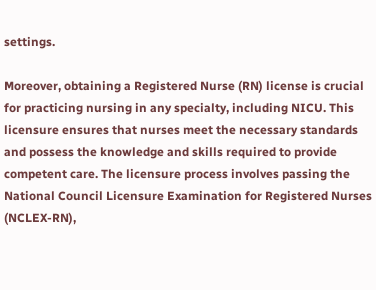settings.

Moreover, obtaining a Registered Nurse (RN) license is crucial for practicing nursing in any specialty, including NICU. This licensure ensures that nurses meet the necessary standards and possess the knowledge and skills required to provide competent care. The licensure process involves passing the National Council Licensure Examination for Registered Nurses (NCLEX-RN),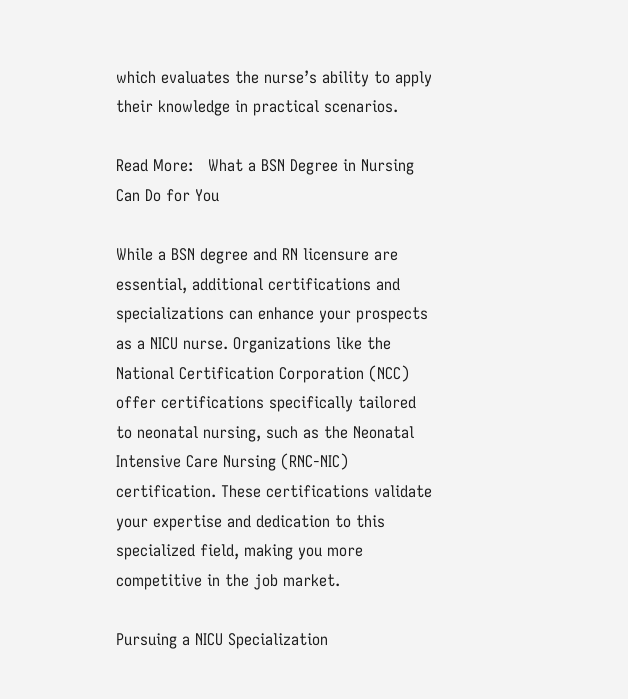which evaluates the nurse’s ability to apply their knowledge in practical scenarios.

Read More:   What a BSN Degree in Nursing Can Do for You

While a BSN degree and RN licensure are essential, additional certifications and specializations can enhance your prospects as a NICU nurse. Organizations like the National Certification Corporation (NCC) offer certifications specifically tailored to neonatal nursing, such as the Neonatal Intensive Care Nursing (RNC-NIC) certification. These certifications validate your expertise and dedication to this specialized field, making you more competitive in the job market.

Pursuing a NICU Specialization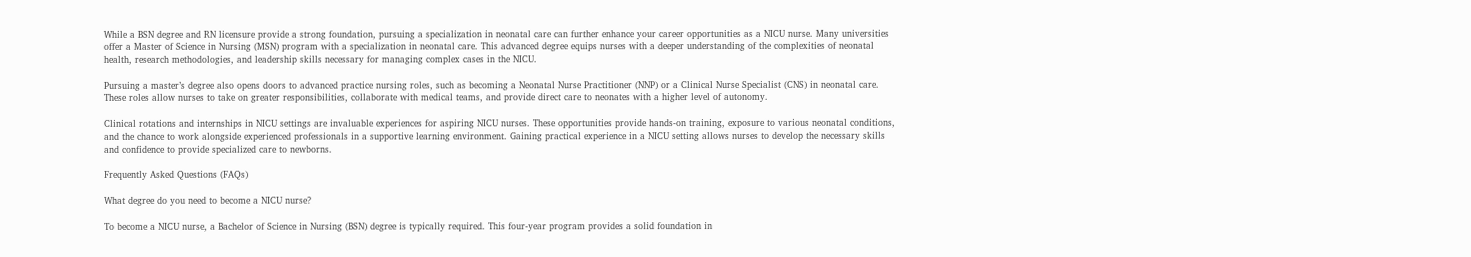While a BSN degree and RN licensure provide a strong foundation, pursuing a specialization in neonatal care can further enhance your career opportunities as a NICU nurse. Many universities offer a Master of Science in Nursing (MSN) program with a specialization in neonatal care. This advanced degree equips nurses with a deeper understanding of the complexities of neonatal health, research methodologies, and leadership skills necessary for managing complex cases in the NICU.

Pursuing a master’s degree also opens doors to advanced practice nursing roles, such as becoming a Neonatal Nurse Practitioner (NNP) or a Clinical Nurse Specialist (CNS) in neonatal care. These roles allow nurses to take on greater responsibilities, collaborate with medical teams, and provide direct care to neonates with a higher level of autonomy.

Clinical rotations and internships in NICU settings are invaluable experiences for aspiring NICU nurses. These opportunities provide hands-on training, exposure to various neonatal conditions, and the chance to work alongside experienced professionals in a supportive learning environment. Gaining practical experience in a NICU setting allows nurses to develop the necessary skills and confidence to provide specialized care to newborns.

Frequently Asked Questions (FAQs)

What degree do you need to become a NICU nurse?

To become a NICU nurse, a Bachelor of Science in Nursing (BSN) degree is typically required. This four-year program provides a solid foundation in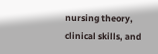nursing theory, clinical skills, and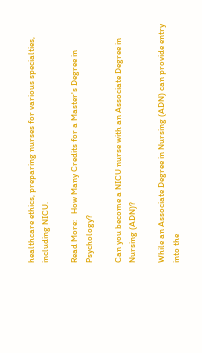healthcare ethics, preparing nurses for various specialties, including NICU.

Read More:   How Many Credits for a Master's Degree in Psychology?

Can you become a NICU nurse with an Associate Degree in Nursing (ADN)?

While an Associate Degree in Nursing (ADN) can provide entry into the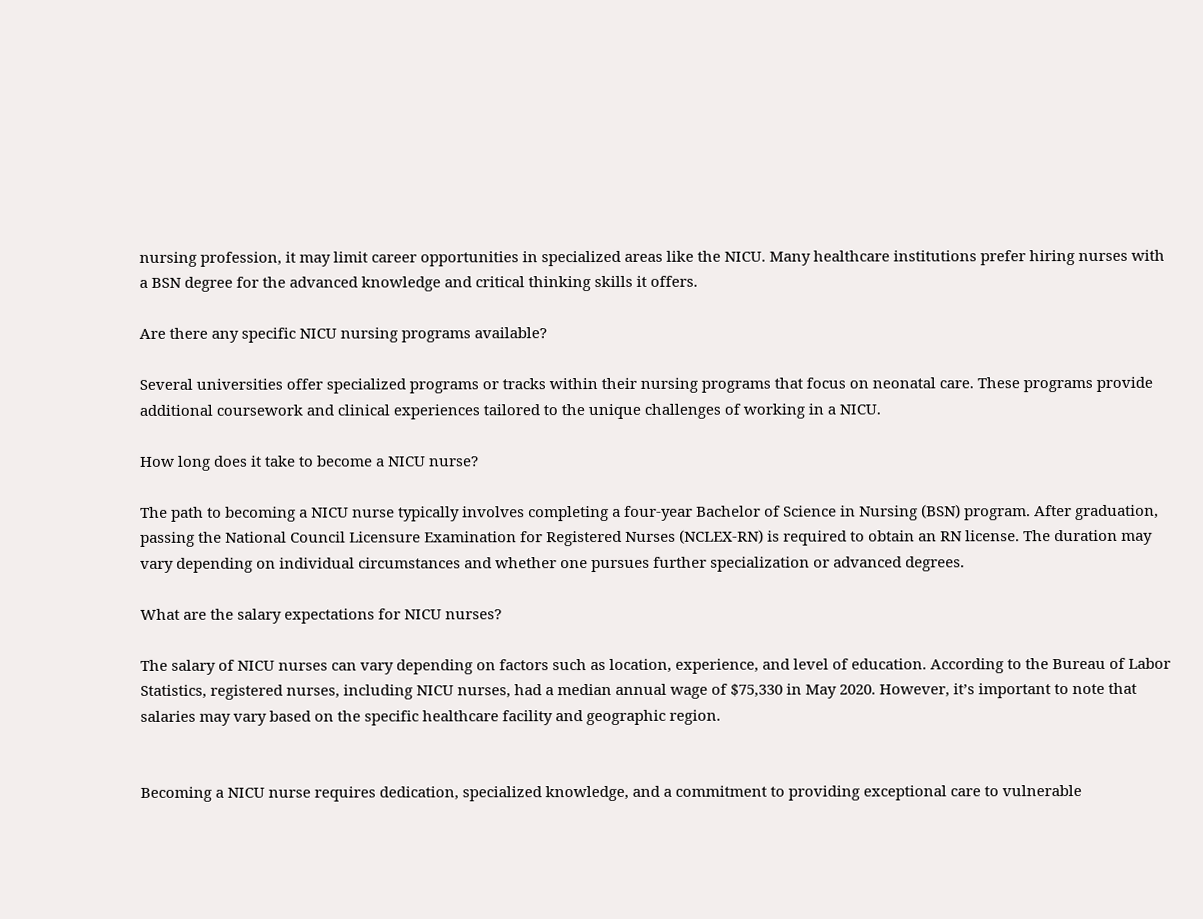nursing profession, it may limit career opportunities in specialized areas like the NICU. Many healthcare institutions prefer hiring nurses with a BSN degree for the advanced knowledge and critical thinking skills it offers.

Are there any specific NICU nursing programs available?

Several universities offer specialized programs or tracks within their nursing programs that focus on neonatal care. These programs provide additional coursework and clinical experiences tailored to the unique challenges of working in a NICU.

How long does it take to become a NICU nurse?

The path to becoming a NICU nurse typically involves completing a four-year Bachelor of Science in Nursing (BSN) program. After graduation, passing the National Council Licensure Examination for Registered Nurses (NCLEX-RN) is required to obtain an RN license. The duration may vary depending on individual circumstances and whether one pursues further specialization or advanced degrees.

What are the salary expectations for NICU nurses?

The salary of NICU nurses can vary depending on factors such as location, experience, and level of education. According to the Bureau of Labor Statistics, registered nurses, including NICU nurses, had a median annual wage of $75,330 in May 2020. However, it’s important to note that salaries may vary based on the specific healthcare facility and geographic region.


Becoming a NICU nurse requires dedication, specialized knowledge, and a commitment to providing exceptional care to vulnerable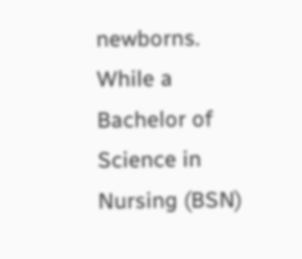newborns. While a Bachelor of Science in Nursing (BSN)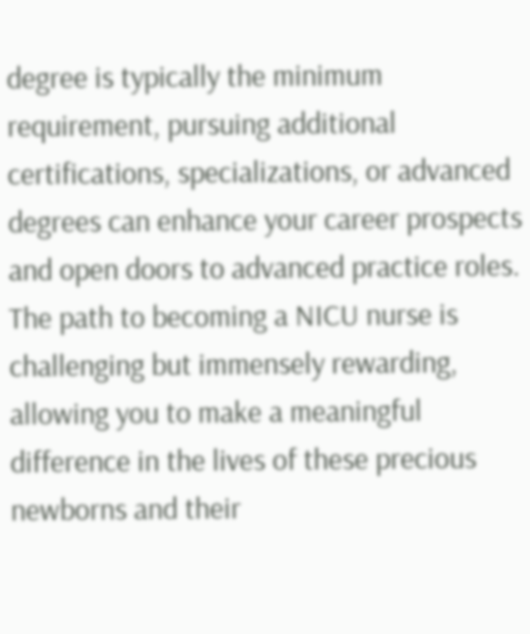degree is typically the minimum requirement, pursuing additional certifications, specializations, or advanced degrees can enhance your career prospects and open doors to advanced practice roles. The path to becoming a NICU nurse is challenging but immensely rewarding, allowing you to make a meaningful difference in the lives of these precious newborns and their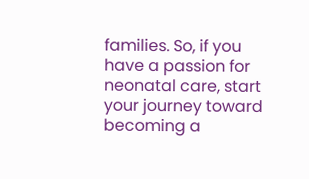families. So, if you have a passion for neonatal care, start your journey toward becoming a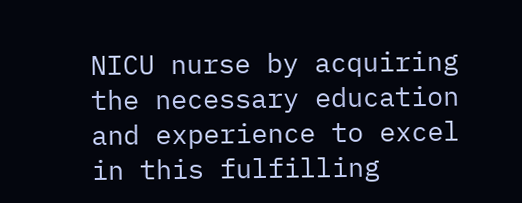NICU nurse by acquiring the necessary education and experience to excel in this fulfilling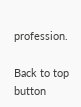profession.

Back to top button